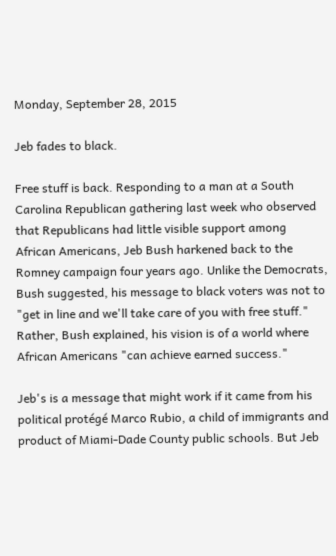Monday, September 28, 2015

Jeb fades to black.

Free stuff is back. Responding to a man at a South Carolina Republican gathering last week who observed that Republicans had little visible support among African Americans, Jeb Bush harkened back to the Romney campaign four years ago. Unlike the Democrats, Bush suggested, his message to black voters was not to "get in line and we'll take care of you with free stuff." Rather, Bush explained, his vision is of a world where African Americans "can achieve earned success."

Jeb's is a message that might work if it came from his political protégé Marco Rubio, a child of immigrants and product of Miami-Dade County public schools. But Jeb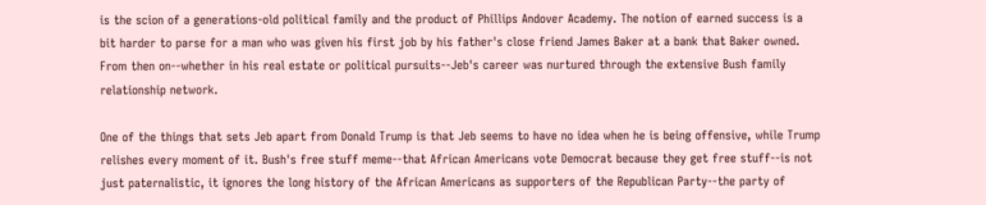is the scion of a generations-old political family and the product of Phillips Andover Academy. The notion of earned success is a bit harder to parse for a man who was given his first job by his father's close friend James Baker at a bank that Baker owned. From then on--whether in his real estate or political pursuits--Jeb's career was nurtured through the extensive Bush family relationship network.

One of the things that sets Jeb apart from Donald Trump is that Jeb seems to have no idea when he is being offensive, while Trump relishes every moment of it. Bush's free stuff meme--that African Americans vote Democrat because they get free stuff--is not just paternalistic, it ignores the long history of the African Americans as supporters of the Republican Party--the party of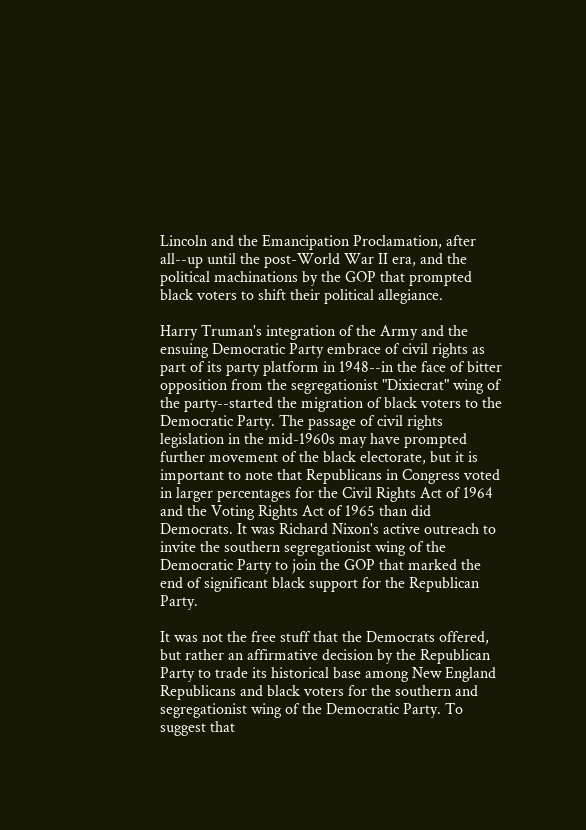Lincoln and the Emancipation Proclamation, after all--up until the post-World War II era, and the political machinations by the GOP that prompted black voters to shift their political allegiance.

Harry Truman's integration of the Army and the ensuing Democratic Party embrace of civil rights as part of its party platform in 1948--in the face of bitter opposition from the segregationist "Dixiecrat" wing of the party--started the migration of black voters to the Democratic Party. The passage of civil rights legislation in the mid-1960s may have prompted further movement of the black electorate, but it is important to note that Republicans in Congress voted in larger percentages for the Civil Rights Act of 1964 and the Voting Rights Act of 1965 than did Democrats. It was Richard Nixon's active outreach to invite the southern segregationist wing of the Democratic Party to join the GOP that marked the end of significant black support for the Republican Party.

It was not the free stuff that the Democrats offered, but rather an affirmative decision by the Republican Party to trade its historical base among New England Republicans and black voters for the southern and segregationist wing of the Democratic Party. To suggest that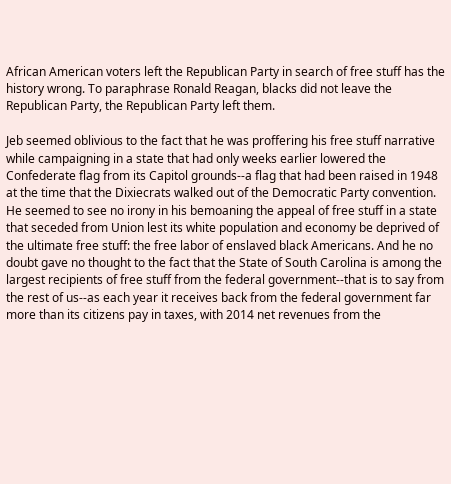African American voters left the Republican Party in search of free stuff has the history wrong. To paraphrase Ronald Reagan, blacks did not leave the Republican Party, the Republican Party left them.

Jeb seemed oblivious to the fact that he was proffering his free stuff narrative while campaigning in a state that had only weeks earlier lowered the Confederate flag from its Capitol grounds--a flag that had been raised in 1948 at the time that the Dixiecrats walked out of the Democratic Party convention. He seemed to see no irony in his bemoaning the appeal of free stuff in a state that seceded from Union lest its white population and economy be deprived of the ultimate free stuff: the free labor of enslaved black Americans. And he no doubt gave no thought to the fact that the State of South Carolina is among the largest recipients of free stuff from the federal government--that is to say from the rest of us--as each year it receives back from the federal government far more than its citizens pay in taxes, with 2014 net revenues from the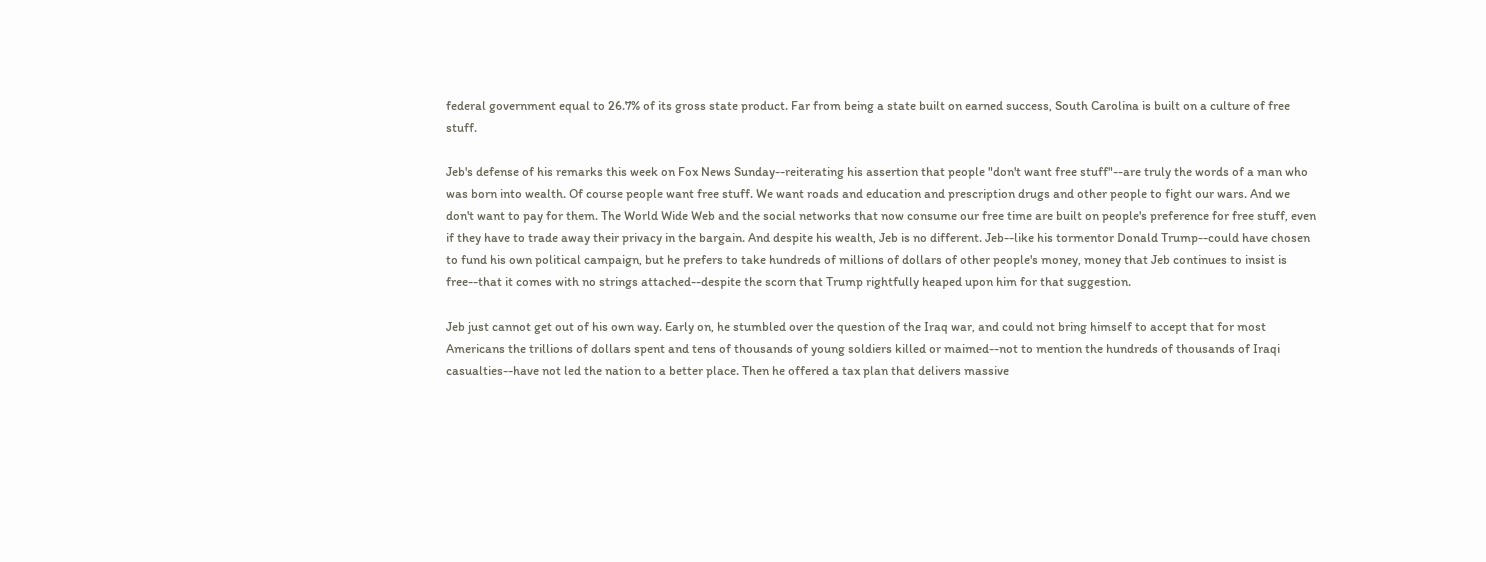federal government equal to 26.7% of its gross state product. Far from being a state built on earned success, South Carolina is built on a culture of free stuff.

Jeb's defense of his remarks this week on Fox News Sunday--reiterating his assertion that people "don't want free stuff"--are truly the words of a man who was born into wealth. Of course people want free stuff. We want roads and education and prescription drugs and other people to fight our wars. And we don't want to pay for them. The World Wide Web and the social networks that now consume our free time are built on people's preference for free stuff, even if they have to trade away their privacy in the bargain. And despite his wealth, Jeb is no different. Jeb--like his tormentor Donald Trump--could have chosen to fund his own political campaign, but he prefers to take hundreds of millions of dollars of other people's money, money that Jeb continues to insist is free--that it comes with no strings attached--despite the scorn that Trump rightfully heaped upon him for that suggestion.

Jeb just cannot get out of his own way. Early on, he stumbled over the question of the Iraq war, and could not bring himself to accept that for most Americans the trillions of dollars spent and tens of thousands of young soldiers killed or maimed--not to mention the hundreds of thousands of Iraqi casualties--have not led the nation to a better place. Then he offered a tax plan that delivers massive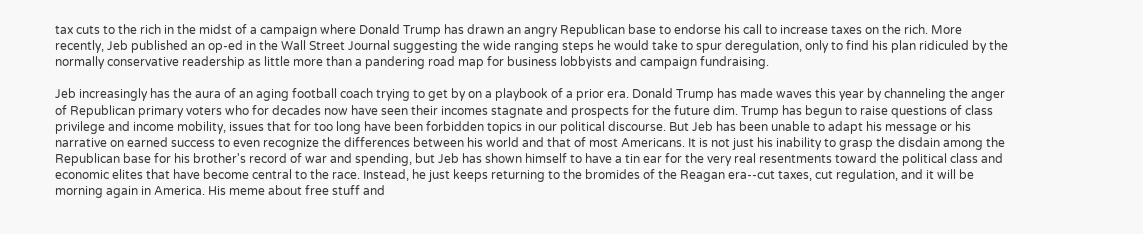tax cuts to the rich in the midst of a campaign where Donald Trump has drawn an angry Republican base to endorse his call to increase taxes on the rich. More recently, Jeb published an op-ed in the Wall Street Journal suggesting the wide ranging steps he would take to spur deregulation, only to find his plan ridiculed by the normally conservative readership as little more than a pandering road map for business lobbyists and campaign fundraising.

Jeb increasingly has the aura of an aging football coach trying to get by on a playbook of a prior era. Donald Trump has made waves this year by channeling the anger of Republican primary voters who for decades now have seen their incomes stagnate and prospects for the future dim. Trump has begun to raise questions of class privilege and income mobility, issues that for too long have been forbidden topics in our political discourse. But Jeb has been unable to adapt his message or his narrative on earned success to even recognize the differences between his world and that of most Americans. It is not just his inability to grasp the disdain among the Republican base for his brother's record of war and spending, but Jeb has shown himself to have a tin ear for the very real resentments toward the political class and economic elites that have become central to the race. Instead, he just keeps returning to the bromides of the Reagan era--cut taxes, cut regulation, and it will be morning again in America. His meme about free stuff and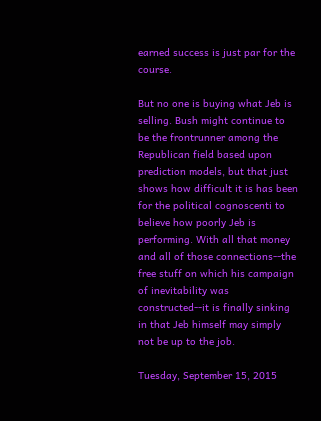earned success is just par for the course.

But no one is buying what Jeb is selling. Bush might continue to be the frontrunner among the Republican field based upon prediction models, but that just shows how difficult it is has been for the political cognoscenti to believe how poorly Jeb is performing. With all that money and all of those connections--the free stuff on which his campaign of inevitability was constructed--it is finally sinking in that Jeb himself may simply not be up to the job.

Tuesday, September 15, 2015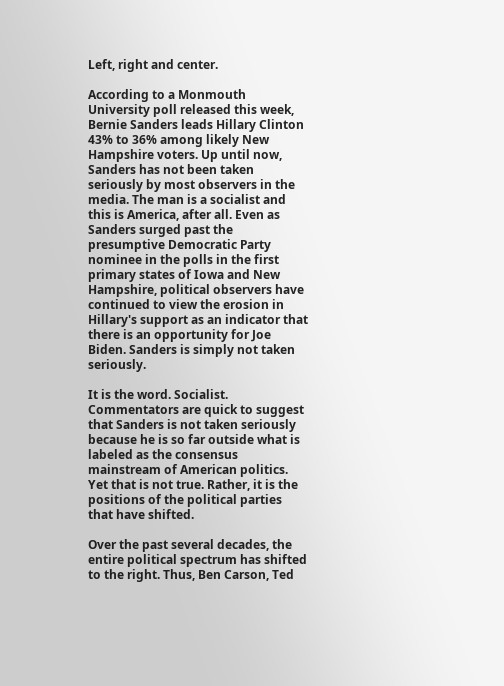Left, right and center.

According to a Monmouth University poll released this week, Bernie Sanders leads Hillary Clinton 43% to 36% among likely New Hampshire voters. Up until now, Sanders has not been taken seriously by most observers in the media. The man is a socialist and this is America, after all. Even as Sanders surged past the presumptive Democratic Party nominee in the polls in the first primary states of Iowa and New Hampshire, political observers have continued to view the erosion in Hillary's support as an indicator that there is an opportunity for Joe Biden. Sanders is simply not taken seriously.

It is the word. Socialist. Commentators are quick to suggest that Sanders is not taken seriously because he is so far outside what is labeled as the consensus mainstream of American politics. Yet that is not true. Rather, it is the positions of the political parties that have shifted.

Over the past several decades, the entire political spectrum has shifted to the right. Thus, Ben Carson, Ted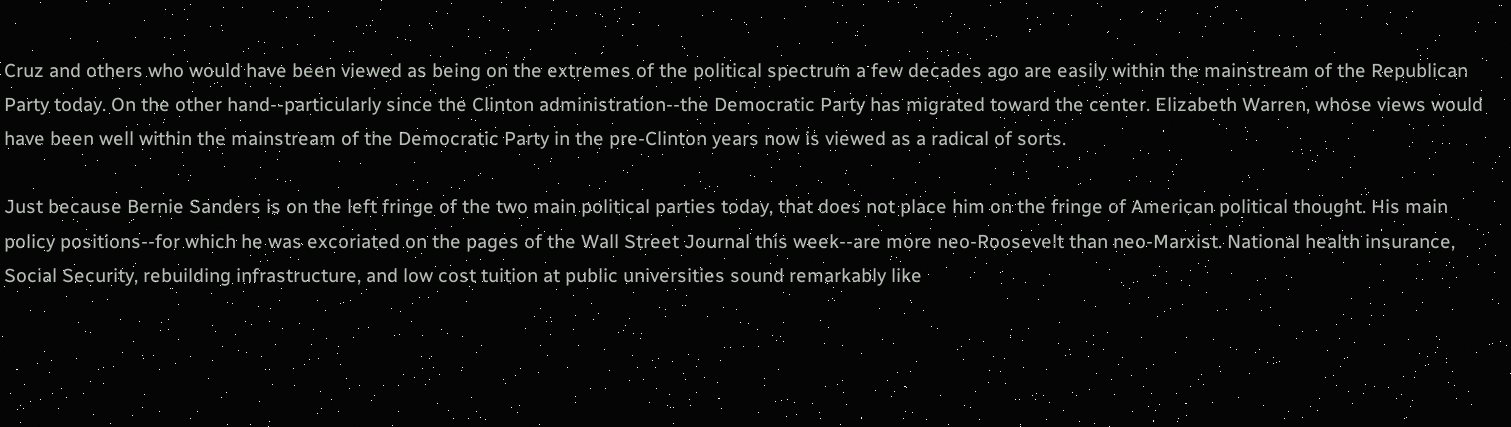Cruz and others who would have been viewed as being on the extremes of the political spectrum a few decades ago are easily within the mainstream of the Republican Party today. On the other hand--particularly since the Clinton administration--the Democratic Party has migrated toward the center. Elizabeth Warren, whose views would have been well within the mainstream of the Democratic Party in the pre-Clinton years now is viewed as a radical of sorts.

Just because Bernie Sanders is on the left fringe of the two main political parties today, that does not place him on the fringe of American political thought. His main policy positions--for which he was excoriated on the pages of the Wall Street Journal this week--are more neo-Roosevelt than neo-Marxist. National health insurance, Social Security, rebuilding infrastructure, and low cost tuition at public universities sound remarkably like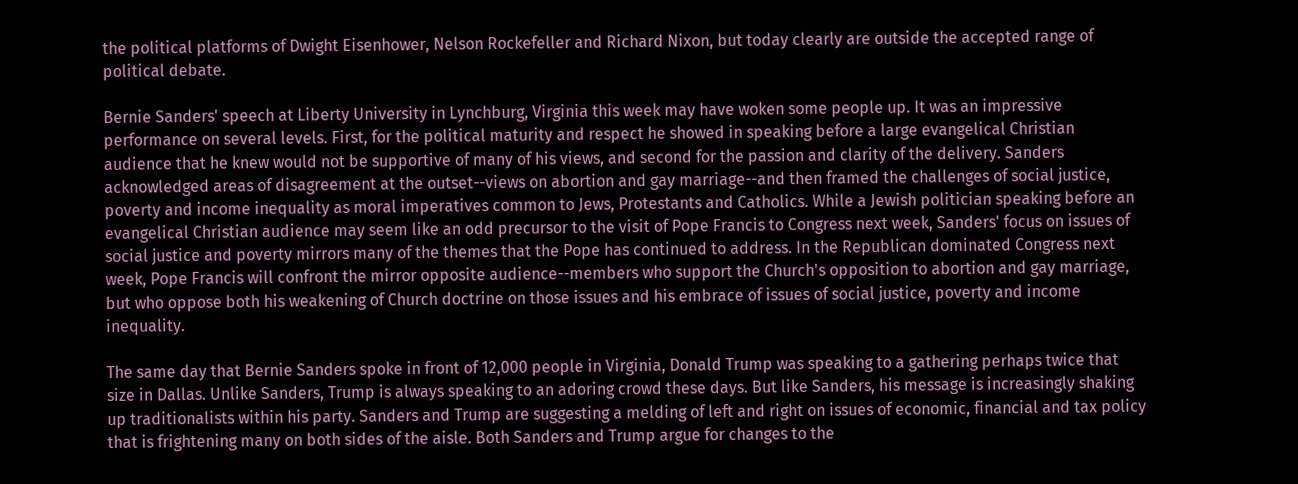the political platforms of Dwight Eisenhower, Nelson Rockefeller and Richard Nixon, but today clearly are outside the accepted range of political debate.

Bernie Sanders' speech at Liberty University in Lynchburg, Virginia this week may have woken some people up. It was an impressive performance on several levels. First, for the political maturity and respect he showed in speaking before a large evangelical Christian audience that he knew would not be supportive of many of his views, and second for the passion and clarity of the delivery. Sanders acknowledged areas of disagreement at the outset--views on abortion and gay marriage--and then framed the challenges of social justice, poverty and income inequality as moral imperatives common to Jews, Protestants and Catholics. While a Jewish politician speaking before an evangelical Christian audience may seem like an odd precursor to the visit of Pope Francis to Congress next week, Sanders' focus on issues of social justice and poverty mirrors many of the themes that the Pope has continued to address. In the Republican dominated Congress next week, Pope Francis will confront the mirror opposite audience--members who support the Church's opposition to abortion and gay marriage, but who oppose both his weakening of Church doctrine on those issues and his embrace of issues of social justice, poverty and income inequality.

The same day that Bernie Sanders spoke in front of 12,000 people in Virginia, Donald Trump was speaking to a gathering perhaps twice that size in Dallas. Unlike Sanders, Trump is always speaking to an adoring crowd these days. But like Sanders, his message is increasingly shaking up traditionalists within his party. Sanders and Trump are suggesting a melding of left and right on issues of economic, financial and tax policy that is frightening many on both sides of the aisle. Both Sanders and Trump argue for changes to the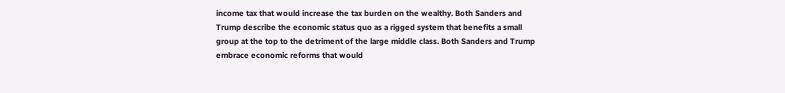income tax that would increase the tax burden on the wealthy. Both Sanders and Trump describe the economic status quo as a rigged system that benefits a small group at the top to the detriment of the large middle class. Both Sanders and Trump embrace economic reforms that would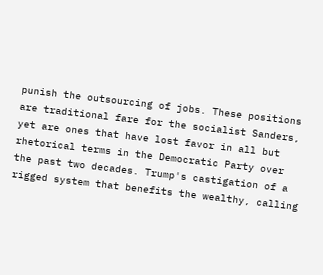punish the outsourcing of jobs. These positions are traditional fare for the socialist Sanders, yet are ones that have lost favor in all but rhetorical terms in the Democratic Party over the past two decades. Trump's castigation of a rigged system that benefits the wealthy, calling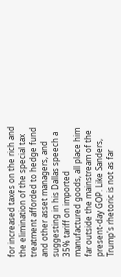for increased taxes on the rich and the elimination of the special tax treatment afforded to hedge fund and other asset managers, and suggesting in his Dallas speech a 35% tariff on imported manufactured goods, all place him far outside the mainstream of the present-day GOP. Like Sanders, Trump's rhetoric is not as far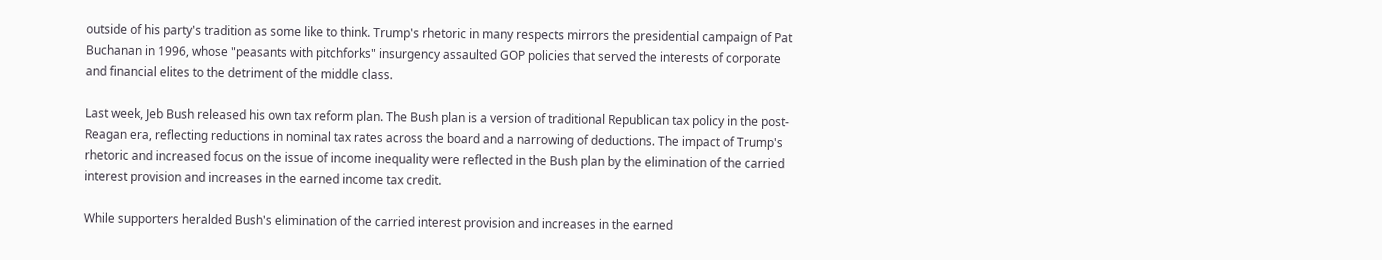outside of his party's tradition as some like to think. Trump's rhetoric in many respects mirrors the presidential campaign of Pat Buchanan in 1996, whose "peasants with pitchforks" insurgency assaulted GOP policies that served the interests of corporate and financial elites to the detriment of the middle class.

Last week, Jeb Bush released his own tax reform plan. The Bush plan is a version of traditional Republican tax policy in the post-Reagan era, reflecting reductions in nominal tax rates across the board and a narrowing of deductions. The impact of Trump's rhetoric and increased focus on the issue of income inequality were reflected in the Bush plan by the elimination of the carried interest provision and increases in the earned income tax credit.

While supporters heralded Bush's elimination of the carried interest provision and increases in the earned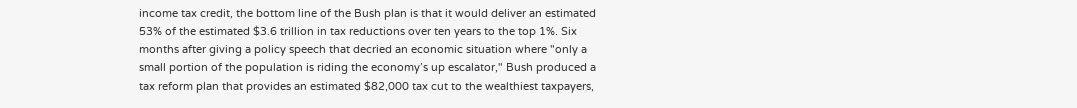income tax credit, the bottom line of the Bush plan is that it would deliver an estimated 53% of the estimated $3.6 trillion in tax reductions over ten years to the top 1%. Six months after giving a policy speech that decried an economic situation where "only a small portion of the population is riding the economy’s up escalator," Bush produced a tax reform plan that provides an estimated $82,000 tax cut to the wealthiest taxpayers,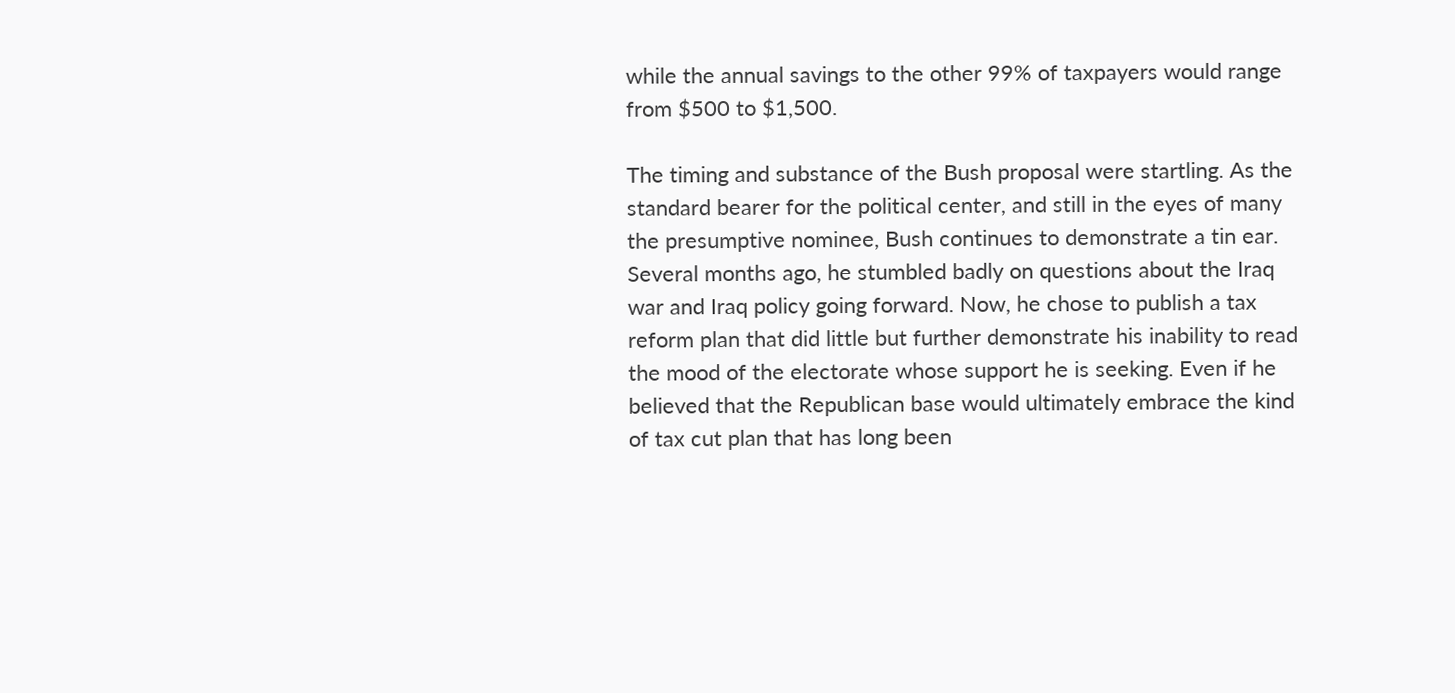while the annual savings to the other 99% of taxpayers would range from $500 to $1,500.

The timing and substance of the Bush proposal were startling. As the standard bearer for the political center, and still in the eyes of many the presumptive nominee, Bush continues to demonstrate a tin ear. Several months ago, he stumbled badly on questions about the Iraq war and Iraq policy going forward. Now, he chose to publish a tax reform plan that did little but further demonstrate his inability to read the mood of the electorate whose support he is seeking. Even if he believed that the Republican base would ultimately embrace the kind of tax cut plan that has long been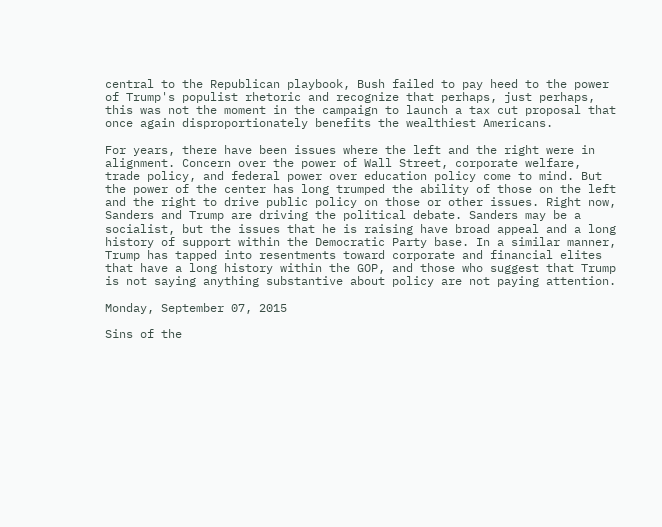central to the Republican playbook, Bush failed to pay heed to the power of Trump's populist rhetoric and recognize that perhaps, just perhaps, this was not the moment in the campaign to launch a tax cut proposal that once again disproportionately benefits the wealthiest Americans.

For years, there have been issues where the left and the right were in alignment. Concern over the power of Wall Street, corporate welfare, trade policy, and federal power over education policy come to mind. But the power of the center has long trumped the ability of those on the left and the right to drive public policy on those or other issues. Right now, Sanders and Trump are driving the political debate. Sanders may be a socialist, but the issues that he is raising have broad appeal and a long history of support within the Democratic Party base. In a similar manner, Trump has tapped into resentments toward corporate and financial elites that have a long history within the GOP, and those who suggest that Trump is not saying anything substantive about policy are not paying attention.

Monday, September 07, 2015

Sins of the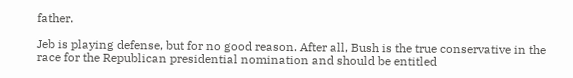father.

Jeb is playing defense, but for no good reason. After all, Bush is the true conservative in the race for the Republican presidential nomination and should be entitled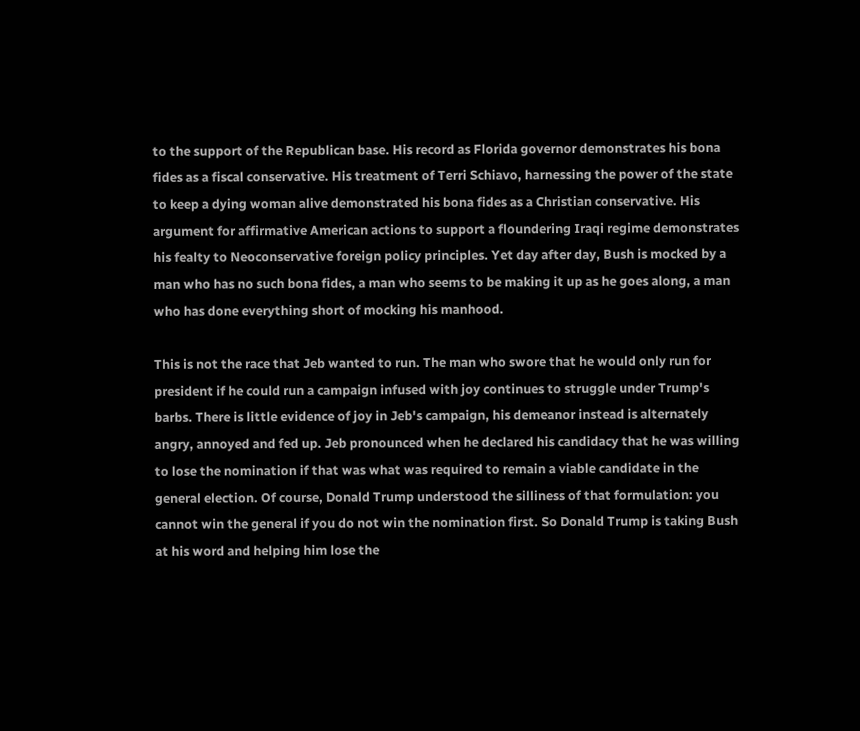to the support of the Republican base. His record as Florida governor demonstrates his bona fides as a fiscal conservative. His treatment of Terri Schiavo, harnessing the power of the state to keep a dying woman alive demonstrated his bona fides as a Christian conservative. His argument for affirmative American actions to support a floundering Iraqi regime demonstrates his fealty to Neoconservative foreign policy principles. Yet day after day, Bush is mocked by a man who has no such bona fides, a man who seems to be making it up as he goes along, a man who has done everything short of mocking his manhood.

This is not the race that Jeb wanted to run. The man who swore that he would only run for president if he could run a campaign infused with joy continues to struggle under Trump's barbs. There is little evidence of joy in Jeb's campaign, his demeanor instead is alternately angry, annoyed and fed up. Jeb pronounced when he declared his candidacy that he was willing to lose the nomination if that was what was required to remain a viable candidate in the general election. Of course, Donald Trump understood the silliness of that formulation: you cannot win the general if you do not win the nomination first. So Donald Trump is taking Bush at his word and helping him lose the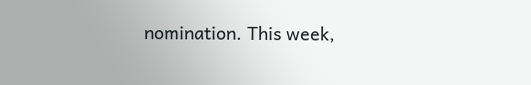nomination. This week,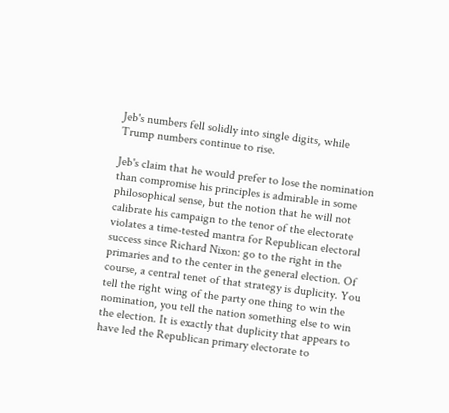Jeb's numbers fell solidly into single digits, while Trump numbers continue to rise.

Jeb's claim that he would prefer to lose the nomination than compromise his principles is admirable in some philosophical sense, but the notion that he will not calibrate his campaign to the tenor of the electorate violates a time-tested mantra for Republican electoral success since Richard Nixon: go to the right in the primaries and to the center in the general election. Of course, a central tenet of that strategy is duplicity. You tell the right wing of the party one thing to win the nomination, you tell the nation something else to win the election. It is exactly that duplicity that appears to have led the Republican primary electorate to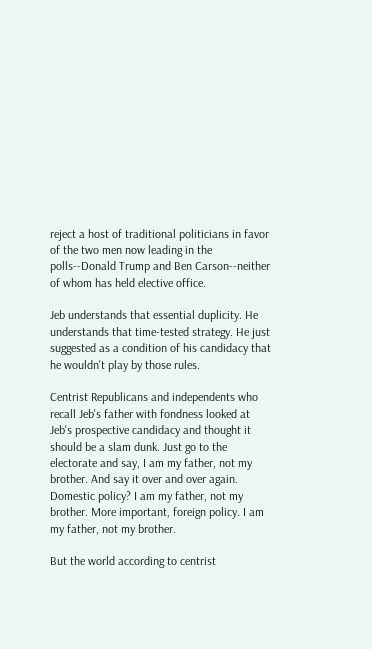reject a host of traditional politicians in favor of the two men now leading in the polls--Donald Trump and Ben Carson--neither of whom has held elective office.

Jeb understands that essential duplicity. He understands that time-tested strategy. He just suggested as a condition of his candidacy that he wouldn't play by those rules.

Centrist Republicans and independents who recall Jeb's father with fondness looked at Jeb's prospective candidacy and thought it should be a slam dunk. Just go to the electorate and say, I am my father, not my brother. And say it over and over again. Domestic policy? I am my father, not my brother. More important, foreign policy. I am my father, not my brother.

But the world according to centrist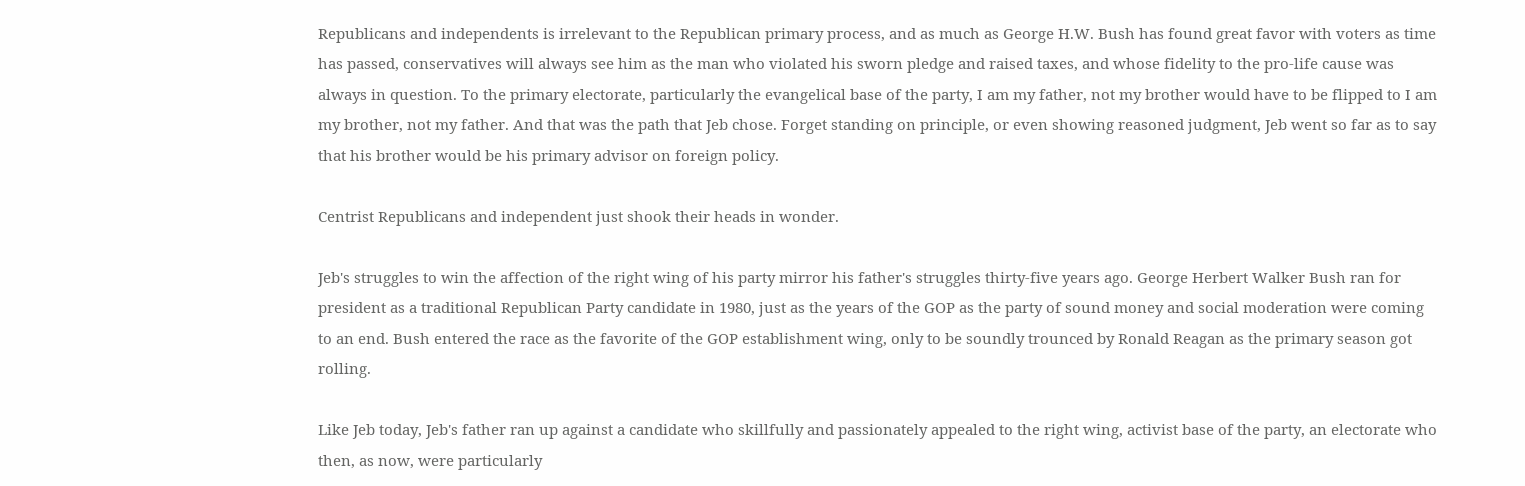Republicans and independents is irrelevant to the Republican primary process, and as much as George H.W. Bush has found great favor with voters as time has passed, conservatives will always see him as the man who violated his sworn pledge and raised taxes, and whose fidelity to the pro-life cause was always in question. To the primary electorate, particularly the evangelical base of the party, I am my father, not my brother would have to be flipped to I am my brother, not my father. And that was the path that Jeb chose. Forget standing on principle, or even showing reasoned judgment, Jeb went so far as to say that his brother would be his primary advisor on foreign policy.

Centrist Republicans and independent just shook their heads in wonder.

Jeb's struggles to win the affection of the right wing of his party mirror his father's struggles thirty-five years ago. George Herbert Walker Bush ran for president as a traditional Republican Party candidate in 1980, just as the years of the GOP as the party of sound money and social moderation were coming to an end. Bush entered the race as the favorite of the GOP establishment wing, only to be soundly trounced by Ronald Reagan as the primary season got rolling.

Like Jeb today, Jeb's father ran up against a candidate who skillfully and passionately appealed to the right wing, activist base of the party, an electorate who then, as now, were particularly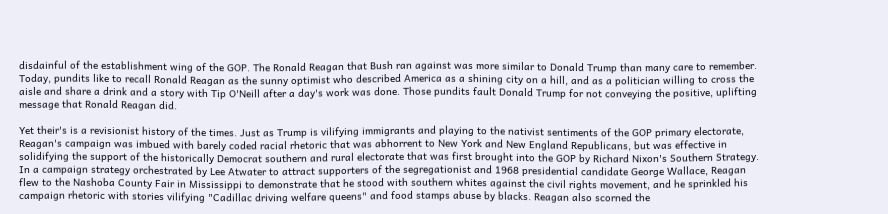disdainful of the establishment wing of the GOP. The Ronald Reagan that Bush ran against was more similar to Donald Trump than many care to remember. Today, pundits like to recall Ronald Reagan as the sunny optimist who described America as a shining city on a hill, and as a politician willing to cross the aisle and share a drink and a story with Tip O'Neill after a day's work was done. Those pundits fault Donald Trump for not conveying the positive, uplifting message that Ronald Reagan did.

Yet their's is a revisionist history of the times. Just as Trump is vilifying immigrants and playing to the nativist sentiments of the GOP primary electorate, Reagan's campaign was imbued with barely coded racial rhetoric that was abhorrent to New York and New England Republicans, but was effective in solidifying the support of the historically Democrat southern and rural electorate that was first brought into the GOP by Richard Nixon's Southern Strategy. In a campaign strategy orchestrated by Lee Atwater to attract supporters of the segregationist and 1968 presidential candidate George Wallace, Reagan flew to the Nashoba County Fair in Mississippi to demonstrate that he stood with southern whites against the civil rights movement, and he sprinkled his campaign rhetoric with stories vilifying "Cadillac driving welfare queens" and food stamps abuse by blacks. Reagan also scorned the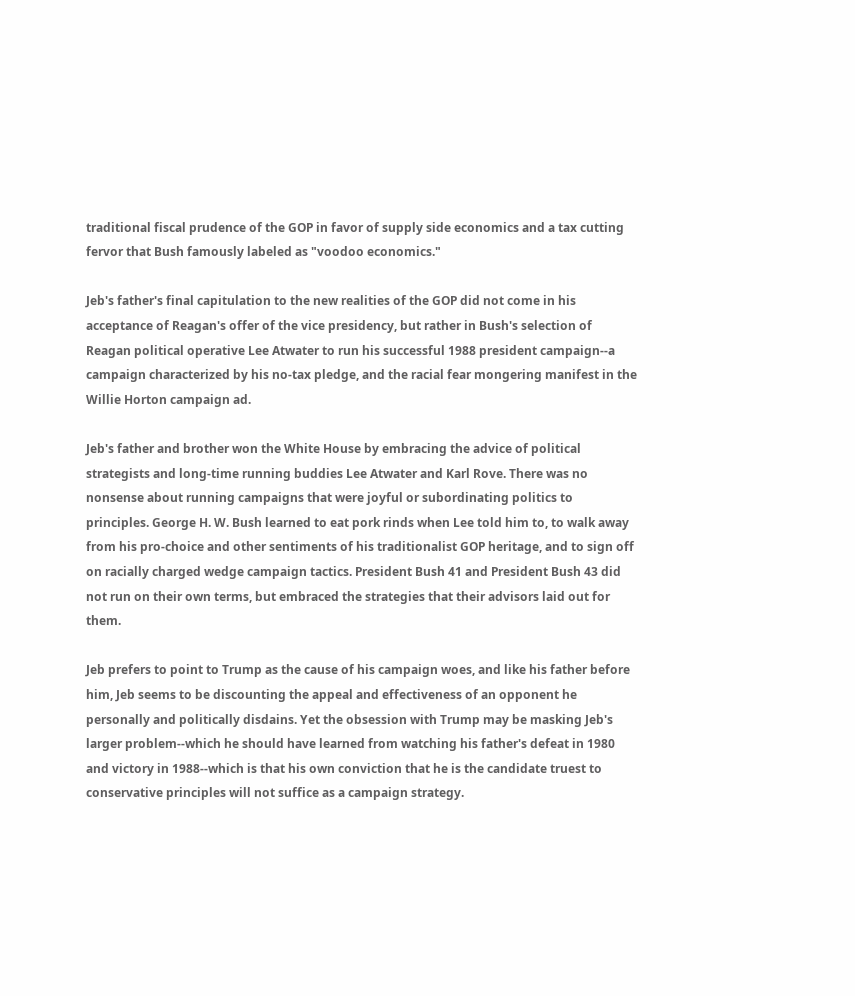traditional fiscal prudence of the GOP in favor of supply side economics and a tax cutting fervor that Bush famously labeled as "voodoo economics."

Jeb's father's final capitulation to the new realities of the GOP did not come in his acceptance of Reagan's offer of the vice presidency, but rather in Bush's selection of Reagan political operative Lee Atwater to run his successful 1988 president campaign--a campaign characterized by his no-tax pledge, and the racial fear mongering manifest in the Willie Horton campaign ad.

Jeb's father and brother won the White House by embracing the advice of political strategists and long-time running buddies Lee Atwater and Karl Rove. There was no nonsense about running campaigns that were joyful or subordinating politics to principles. George H. W. Bush learned to eat pork rinds when Lee told him to, to walk away from his pro-choice and other sentiments of his traditionalist GOP heritage, and to sign off on racially charged wedge campaign tactics. President Bush 41 and President Bush 43 did not run on their own terms, but embraced the strategies that their advisors laid out for them.

Jeb prefers to point to Trump as the cause of his campaign woes, and like his father before him, Jeb seems to be discounting the appeal and effectiveness of an opponent he personally and politically disdains. Yet the obsession with Trump may be masking Jeb's larger problem--which he should have learned from watching his father's defeat in 1980 and victory in 1988--which is that his own conviction that he is the candidate truest to conservative principles will not suffice as a campaign strategy.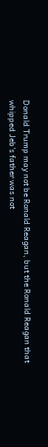Donald Trump may not be Ronald Reagan, but the Ronald Reagan that whipped Jeb's father was not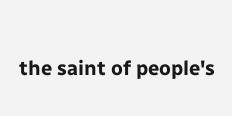the saint of people's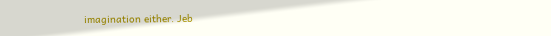imagination either. Jeb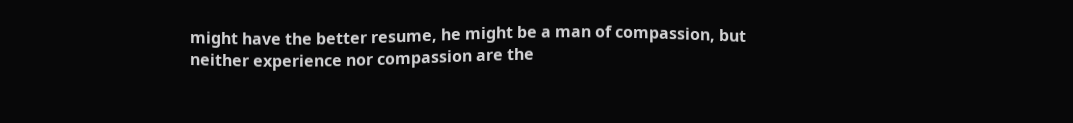might have the better resume, he might be a man of compassion, but neither experience nor compassion are the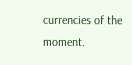currencies of the moment.